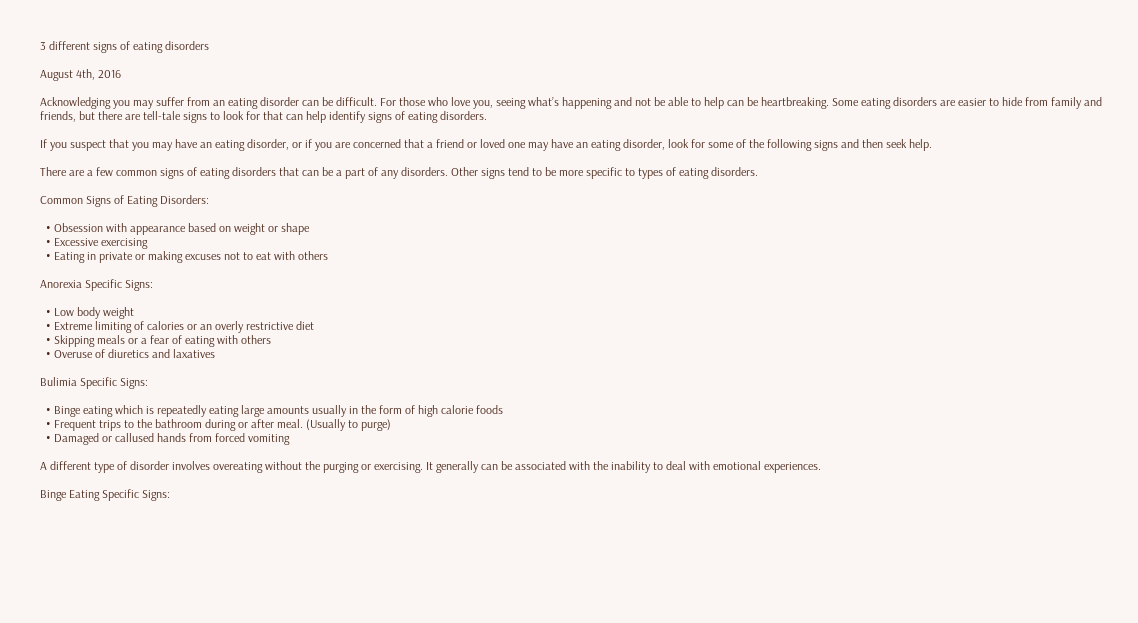3 different signs of eating disorders

August 4th, 2016

Acknowledging you may suffer from an eating disorder can be difficult. For those who love you, seeing what’s happening and not be able to help can be heartbreaking. Some eating disorders are easier to hide from family and friends, but there are tell-tale signs to look for that can help identify signs of eating disorders.

If you suspect that you may have an eating disorder, or if you are concerned that a friend or loved one may have an eating disorder, look for some of the following signs and then seek help.

There are a few common signs of eating disorders that can be a part of any disorders. Other signs tend to be more specific to types of eating disorders.

Common Signs of Eating Disorders:

  • Obsession with appearance based on weight or shape
  • Excessive exercising
  • Eating in private or making excuses not to eat with others

Anorexia Specific Signs:

  • Low body weight
  • Extreme limiting of calories or an overly restrictive diet
  • Skipping meals or a fear of eating with others
  • Overuse of diuretics and laxatives

Bulimia Specific Signs:

  • Binge eating which is repeatedly eating large amounts usually in the form of high calorie foods
  • Frequent trips to the bathroom during or after meal. (Usually to purge)
  • Damaged or callused hands from forced vomiting

A different type of disorder involves overeating without the purging or exercising. It generally can be associated with the inability to deal with emotional experiences.

Binge Eating Specific Signs: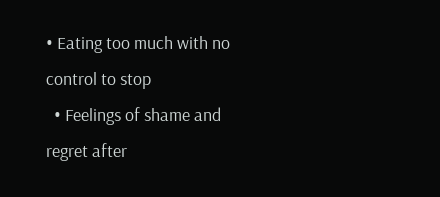• Eating too much with no control to stop
  • Feelings of shame and regret after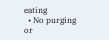eating
  • No purging or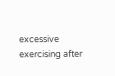excessive exercising after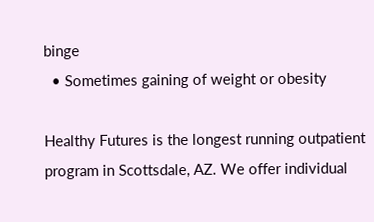binge
  • Sometimes gaining of weight or obesity

Healthy Futures is the longest running outpatient program in Scottsdale, AZ. We offer individual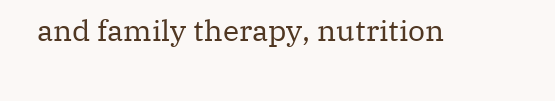and family therapy, nutrition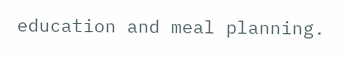education and meal planning.